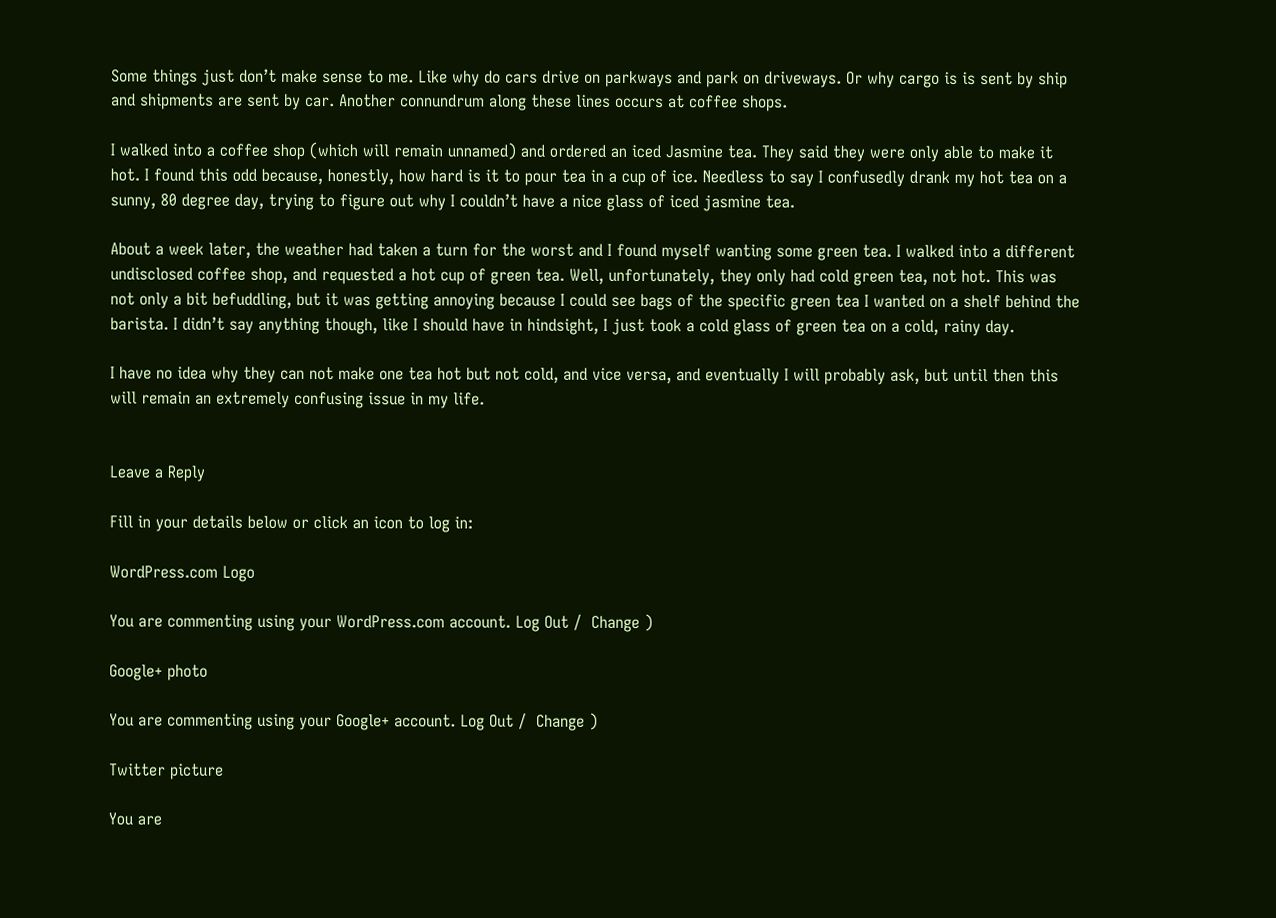Some things just don’t make sense to me. Like why do cars drive on parkways and park on driveways. Or why cargo is is sent by ship and shipments are sent by car. Another connundrum along these lines occurs at coffee shops.

I walked into a coffee shop (which will remain unnamed) and ordered an iced Jasmine tea. They said they were only able to make it hot. I found this odd because, honestly, how hard is it to pour tea in a cup of ice. Needless to say I confusedly drank my hot tea on a sunny, 80 degree day, trying to figure out why I couldn’t have a nice glass of iced jasmine tea.

About a week later, the weather had taken a turn for the worst and I found myself wanting some green tea. I walked into a different undisclosed coffee shop, and requested a hot cup of green tea. Well, unfortunately, they only had cold green tea, not hot. This was not only a bit befuddling, but it was getting annoying because I could see bags of the specific green tea I wanted on a shelf behind the barista. I didn’t say anything though, like I should have in hindsight, I just took a cold glass of green tea on a cold, rainy day.

I have no idea why they can not make one tea hot but not cold, and vice versa, and eventually I will probably ask, but until then this will remain an extremely confusing issue in my life.


Leave a Reply

Fill in your details below or click an icon to log in:

WordPress.com Logo

You are commenting using your WordPress.com account. Log Out /  Change )

Google+ photo

You are commenting using your Google+ account. Log Out /  Change )

Twitter picture

You are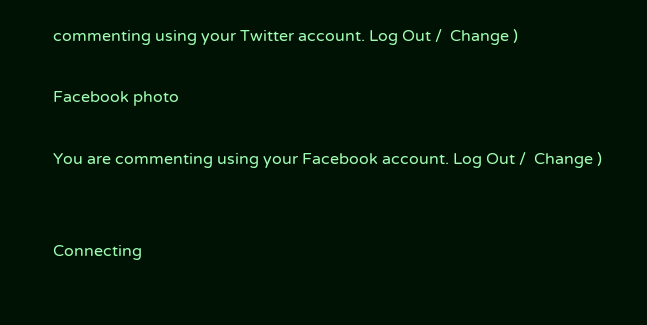commenting using your Twitter account. Log Out /  Change )

Facebook photo

You are commenting using your Facebook account. Log Out /  Change )


Connecting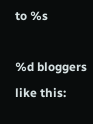to %s

%d bloggers like this: